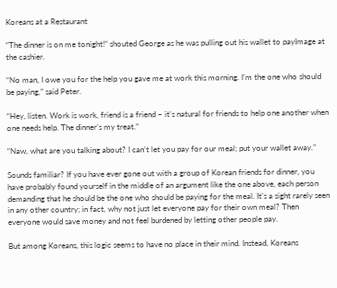Koreans at a Restaurant

“The dinner is on me tonight!” shouted George as he was pulling out his wallet to payImage at the cashier.

“No man, I owe you for the help you gave me at work this morning. I’m the one who should be paying,” said Peter.

“Hey, listen. Work is work, friend is a friend – it’s natural for friends to help one another when one needs help. The dinner’s my treat.”

“Naw, what are you talking about? I can’t let you pay for our meal; put your wallet away.”

Sounds familiar? If you have ever gone out with a group of Korean friends for dinner, you have probably found yourself in the middle of an argument like the one above, each person demanding that he should be the one who should be paying for the meal. It’s a sight rarely seen in any other country; in fact, why not just let everyone pay for their own meal? Then everyone would save money and not feel burdened by letting other people pay.

But among Koreans, this logic seems to have no place in their mind. Instead, Koreans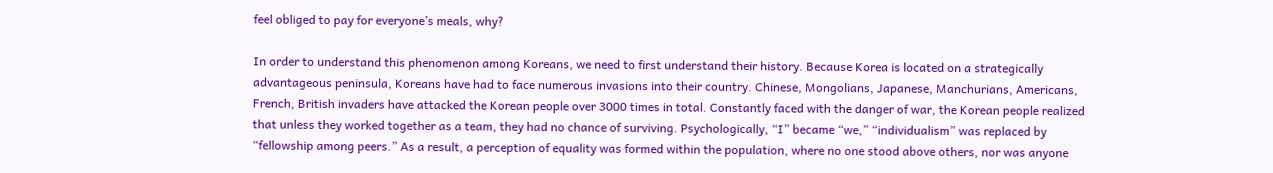feel obliged to pay for everyone’s meals, why?

In order to understand this phenomenon among Koreans, we need to first understand their history. Because Korea is located on a strategically advantageous peninsula, Koreans have had to face numerous invasions into their country. Chinese, Mongolians, Japanese, Manchurians, Americans, French, British invaders have attacked the Korean people over 3000 times in total. Constantly faced with the danger of war, the Korean people realized that unless they worked together as a team, they had no chance of surviving. Psychologically, “I” became “we,” “individualism” was replaced by “fellowship among peers.” As a result, a perception of equality was formed within the population, where no one stood above others, nor was anyone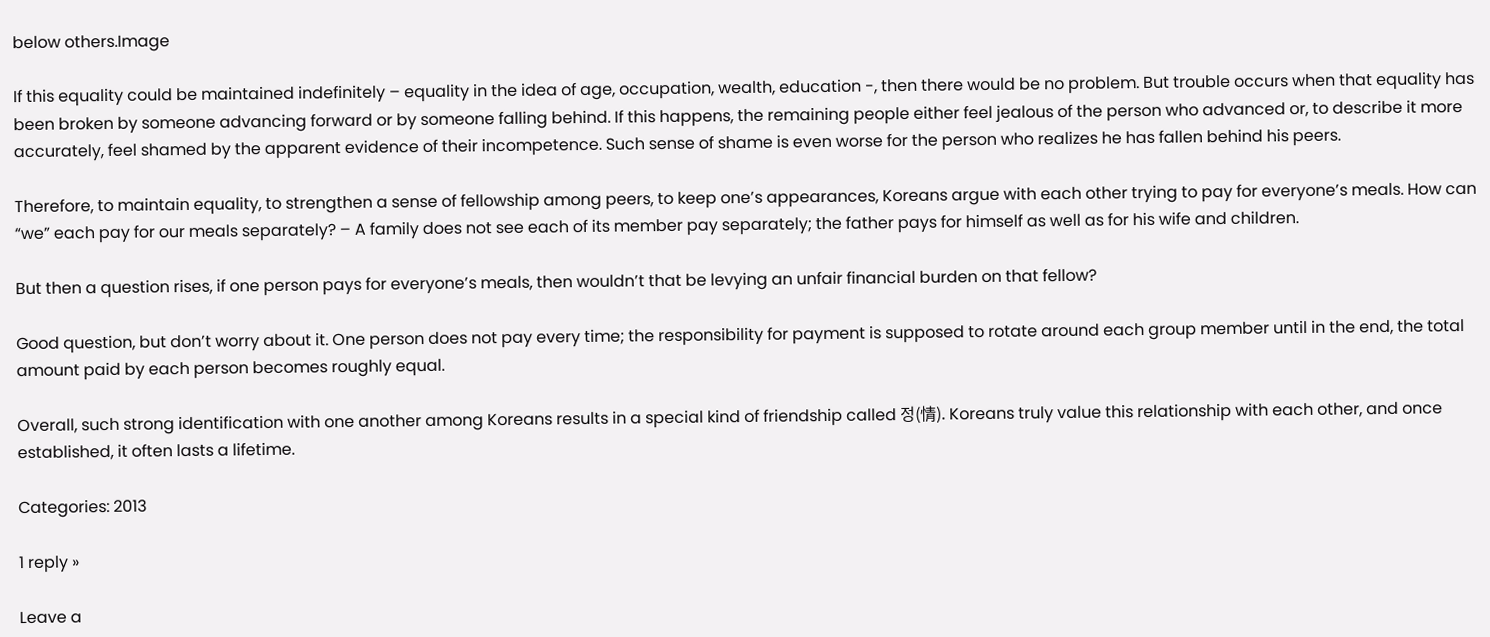below others.Image

If this equality could be maintained indefinitely – equality in the idea of age, occupation, wealth, education -, then there would be no problem. But trouble occurs when that equality has been broken by someone advancing forward or by someone falling behind. If this happens, the remaining people either feel jealous of the person who advanced or, to describe it more accurately, feel shamed by the apparent evidence of their incompetence. Such sense of shame is even worse for the person who realizes he has fallen behind his peers.

Therefore, to maintain equality, to strengthen a sense of fellowship among peers, to keep one’s appearances, Koreans argue with each other trying to pay for everyone’s meals. How can “we” each pay for our meals separately? – A family does not see each of its member pay separately; the father pays for himself as well as for his wife and children.

But then a question rises, if one person pays for everyone’s meals, then wouldn’t that be levying an unfair financial burden on that fellow?

Good question, but don’t worry about it. One person does not pay every time; the responsibility for payment is supposed to rotate around each group member until in the end, the total amount paid by each person becomes roughly equal.

Overall, such strong identification with one another among Koreans results in a special kind of friendship called 정(情). Koreans truly value this relationship with each other, and once established, it often lasts a lifetime.

Categories: 2013

1 reply »

Leave a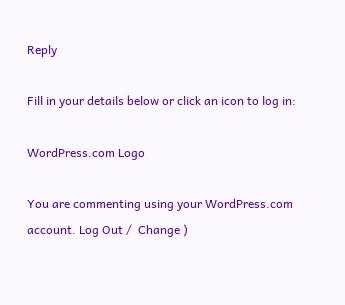Reply

Fill in your details below or click an icon to log in:

WordPress.com Logo

You are commenting using your WordPress.com account. Log Out /  Change )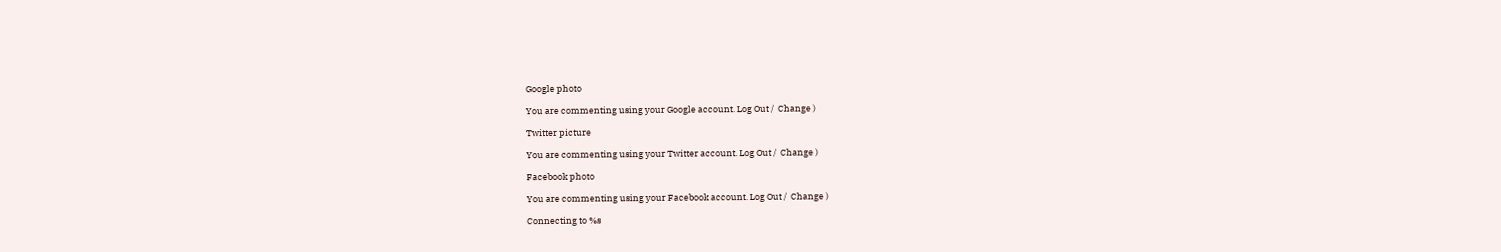Google photo

You are commenting using your Google account. Log Out /  Change )

Twitter picture

You are commenting using your Twitter account. Log Out /  Change )

Facebook photo

You are commenting using your Facebook account. Log Out /  Change )

Connecting to %s